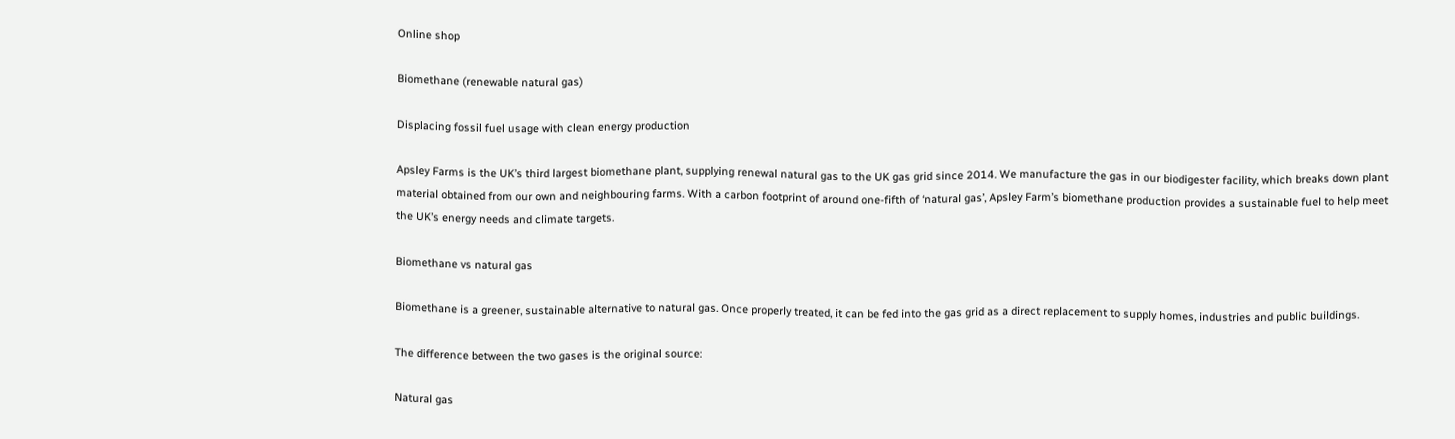Online shop

Biomethane (renewable natural gas)

Displacing fossil fuel usage with clean energy production

Apsley Farms is the UK’s third largest biomethane plant, supplying renewal natural gas to the UK gas grid since 2014. We manufacture the gas in our biodigester facility, which breaks down plant material obtained from our own and neighbouring farms. With a carbon footprint of around one-fifth of ‘natural gas’, Apsley Farm’s biomethane production provides a sustainable fuel to help meet the UK’s energy needs and climate targets.

Biomethane vs natural gas

Biomethane is a greener, sustainable alternative to natural gas. Once properly treated, it can be fed into the gas grid as a direct replacement to supply homes, industries and public buildings.

The difference between the two gases is the original source:

Natural gas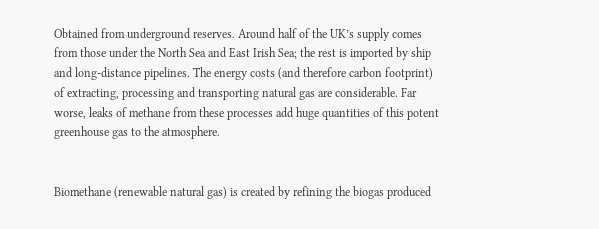Obtained from underground reserves. Around half of the UK’s supply comes from those under the North Sea and East Irish Sea; the rest is imported by ship and long-distance pipelines. The energy costs (and therefore carbon footprint) of extracting, processing and transporting natural gas are considerable. Far worse, leaks of methane from these processes add huge quantities of this potent greenhouse gas to the atmosphere.


Biomethane (renewable natural gas) is created by refining the biogas produced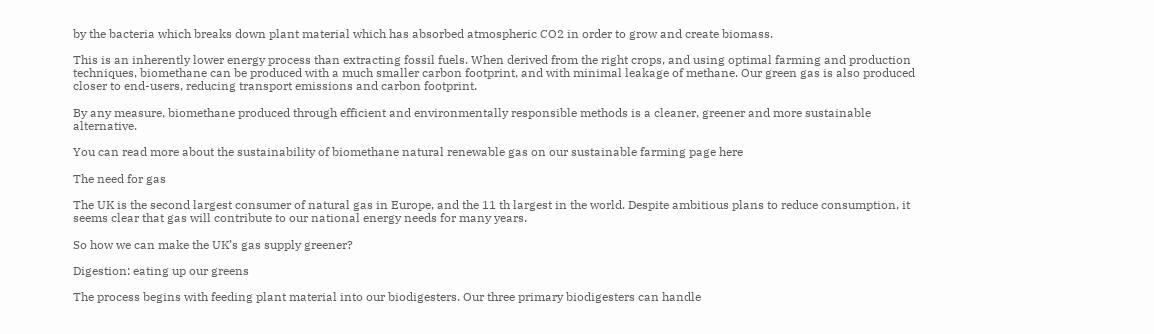by the bacteria which breaks down plant material which has absorbed atmospheric CO2 in order to grow and create biomass.

This is an inherently lower energy process than extracting fossil fuels. When derived from the right crops, and using optimal farming and production techniques, biomethane can be produced with a much smaller carbon footprint, and with minimal leakage of methane. Our green gas is also produced closer to end-users, reducing transport emissions and carbon footprint.

By any measure, biomethane produced through efficient and environmentally responsible methods is a cleaner, greener and more sustainable alternative.

You can read more about the sustainability of biomethane natural renewable gas on our sustainable farming page here

The need for gas

The UK is the second largest consumer of natural gas in Europe, and the 11 th largest in the world. Despite ambitious plans to reduce consumption, it seems clear that gas will contribute to our national energy needs for many years.

So how we can make the UK’s gas supply greener?

Digestion: eating up our greens

The process begins with feeding plant material into our biodigesters. Our three primary biodigesters can handle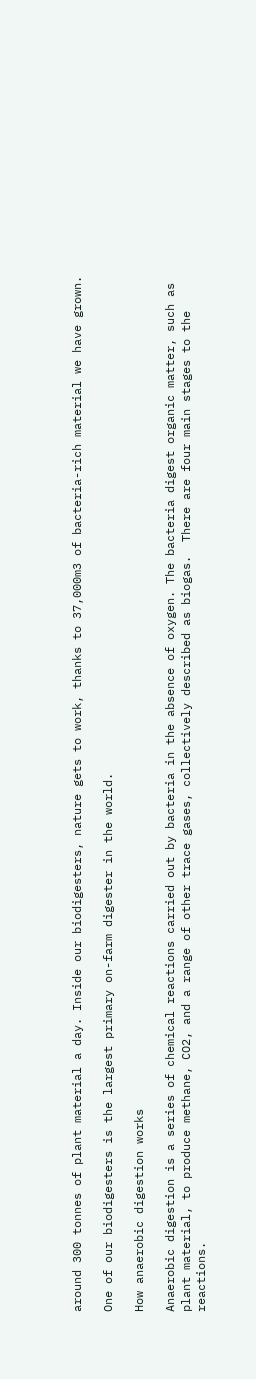around 300 tonnes of plant material a day. Inside our biodigesters, nature gets to work, thanks to 37,000m3 of bacteria-rich material we have grown.

One of our biodigesters is the largest primary on-farm digester in the world.

How anaerobic digestion works

Anaerobic digestion is a series of chemical reactions carried out by bacteria in the absence of oxygen. The bacteria digest organic matter, such as plant material, to produce methane, CO2, and a range of other trace gases, collectively described as biogas.  There are four main stages to the reactions.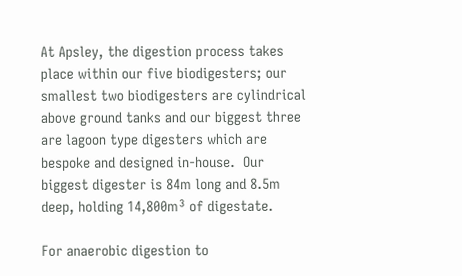At Apsley, the digestion process takes place within our five biodigesters; our smallest two biodigesters are cylindrical above ground tanks and our biggest three are lagoon type digesters which are bespoke and designed in-house.  Our biggest digester is 84m long and 8.5m deep, holding 14,800m³ of digestate.

For anaerobic digestion to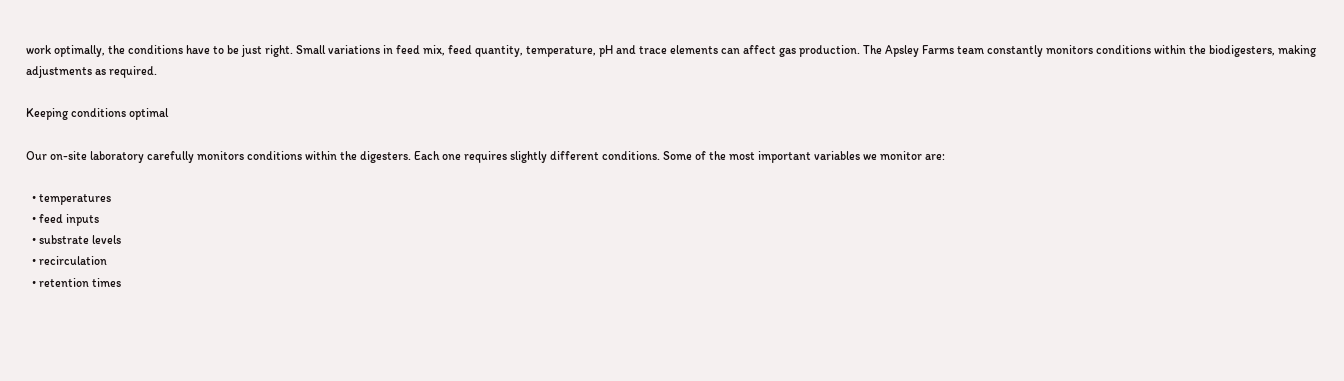work optimally, the conditions have to be just right. Small variations in feed mix, feed quantity, temperature, pH and trace elements can affect gas production. The Apsley Farms team constantly monitors conditions within the biodigesters, making adjustments as required.

Keeping conditions optimal

Our on-site laboratory carefully monitors conditions within the digesters. Each one requires slightly different conditions. Some of the most important variables we monitor are:

  • temperatures
  • feed inputs
  • substrate levels
  • recirculation
  • retention times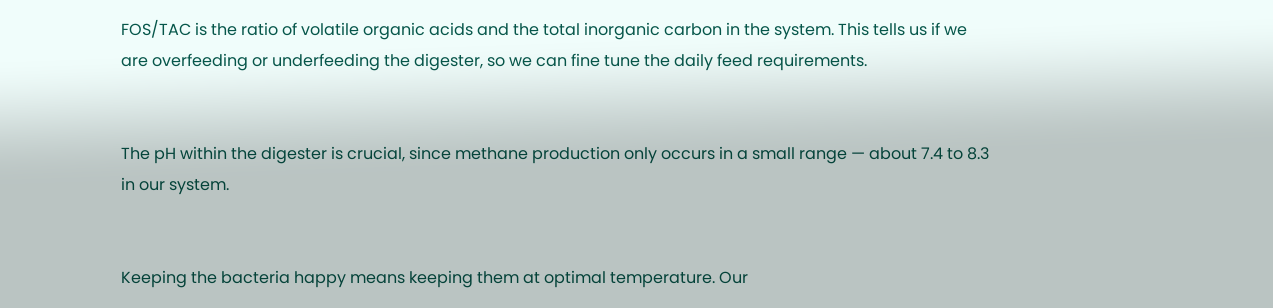FOS/TAC is the ratio of volatile organic acids and the total inorganic carbon in the system. This tells us if we are overfeeding or underfeeding the digester, so we can fine tune the daily feed requirements.


The pH within the digester is crucial, since methane production only occurs in a small range — about 7.4 to 8.3 in our system.


Keeping the bacteria happy means keeping them at optimal temperature. Our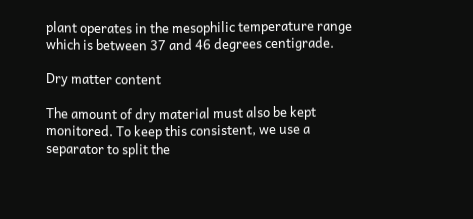plant operates in the mesophilic temperature range which is between 37 and 46 degrees centigrade.

Dry matter content

The amount of dry material must also be kept monitored. To keep this consistent, we use a separator to split the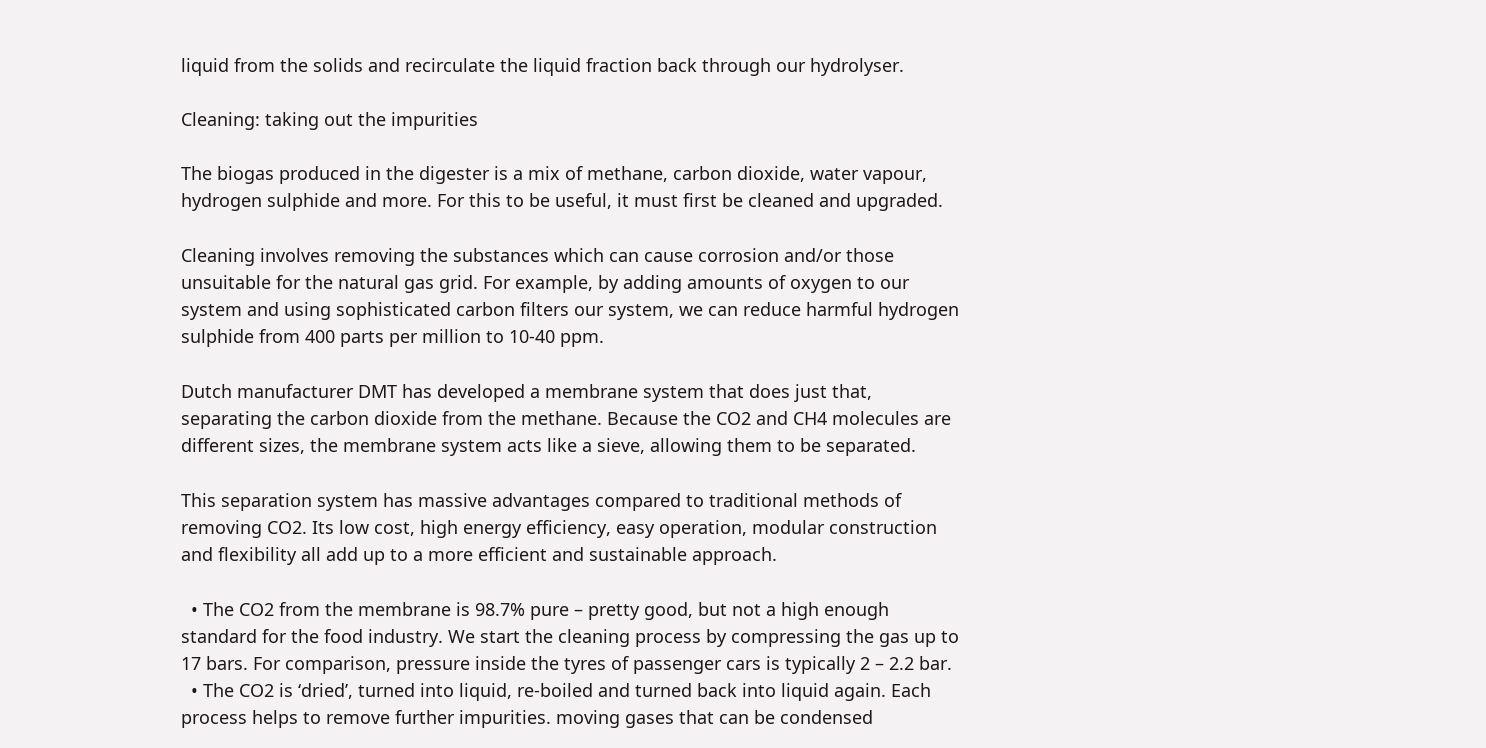liquid from the solids and recirculate the liquid fraction back through our hydrolyser.

Cleaning: taking out the impurities

The biogas produced in the digester is a mix of methane, carbon dioxide, water vapour, hydrogen sulphide and more. For this to be useful, it must first be cleaned and upgraded.

Cleaning involves removing the substances which can cause corrosion and/or those unsuitable for the natural gas grid. For example, by adding amounts of oxygen to our system and using sophisticated carbon filters our system, we can reduce harmful hydrogen sulphide from 400 parts per million to 10-40 ppm.

Dutch manufacturer DMT has developed a membrane system that does just that, separating the carbon dioxide from the methane. Because the CO2 and CH4 molecules are different sizes, the membrane system acts like a sieve, allowing them to be separated.

This separation system has massive advantages compared to traditional methods of removing CO2. Its low cost, high energy efficiency, easy operation, modular construction and flexibility all add up to a more efficient and sustainable approach.

  • The CO2 from the membrane is 98.7% pure – pretty good, but not a high enough standard for the food industry. We start the cleaning process by compressing the gas up to 17 bars. For comparison, pressure inside the tyres of passenger cars is typically 2 – 2.2 bar.
  • The CO2 is ‘dried’, turned into liquid, re-boiled and turned back into liquid again. Each process helps to remove further impurities. moving gases that can be condensed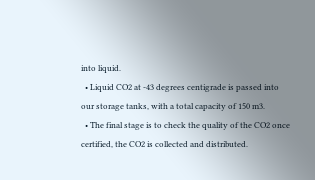into liquid.
  • Liquid CO2 at -43 degrees centigrade is passed into our storage tanks, with a total capacity of 150 m3.
  • The final stage is to check the quality of the CO2 once certified, the CO2 is collected and distributed.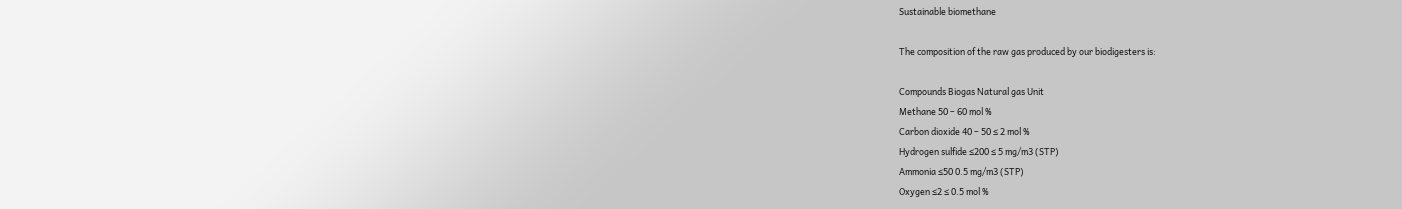Sustainable biomethane

The composition of the raw gas produced by our biodigesters is:

Compounds Biogas Natural gas Unit
Methane 50 – 60 mol %
Carbon dioxide 40 – 50 ≤ 2 mol %
Hydrogen sulfide ≤200 ≤ 5 mg/m3 (STP)
Ammonia ≤50 0.5 mg/m3 (STP)
Oxygen ≤2 ≤ 0.5 mol %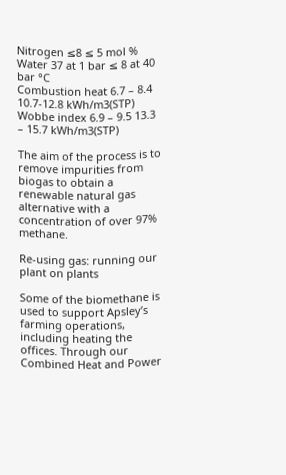Nitrogen ≤8 ≤ 5 mol %
Water 37 at 1 bar ≤ 8 at 40 bar °C
Combustion heat 6.7 – 8.4 10.7-12.8 kWh/m3(STP)
Wobbe index 6.9 – 9.5 13.3 – 15.7 kWh/m3(STP)

The aim of the process is to remove impurities from biogas to obtain a renewable natural gas alternative with a concentration of over 97% methane.

Re-using gas: running our plant on plants

Some of the biomethane is used to support Apsley’s farming operations, including heating the offices. Through our Combined Heat and Power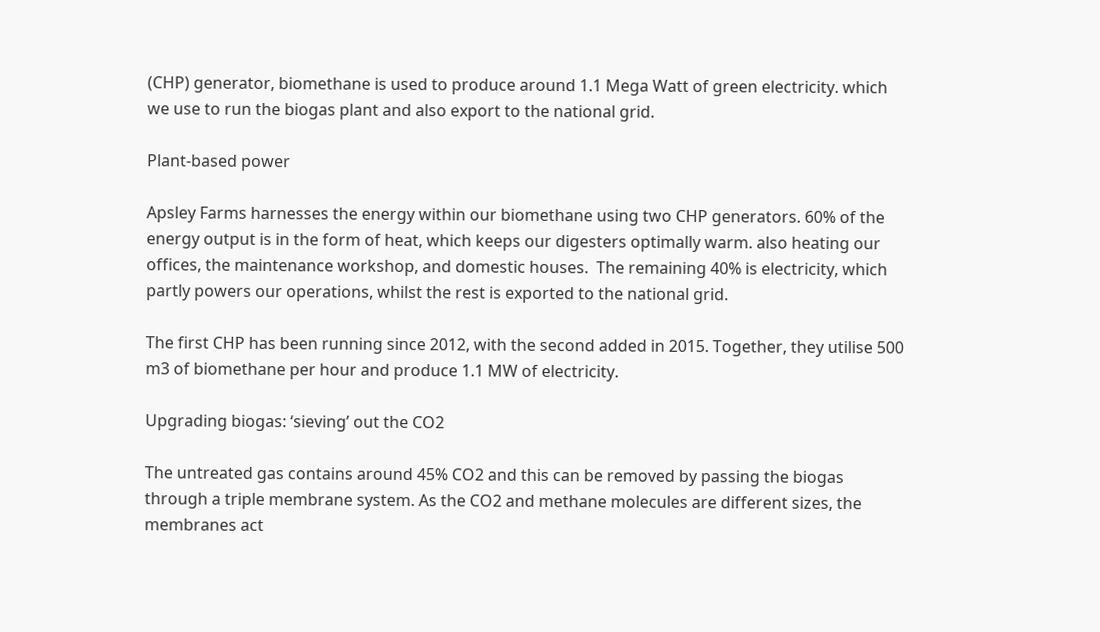(CHP) generator, biomethane is used to produce around 1.1 Mega Watt of green electricity. which we use to run the biogas plant and also export to the national grid.

Plant-based power

Apsley Farms harnesses the energy within our biomethane using two CHP generators. 60% of the energy output is in the form of heat, which keeps our digesters optimally warm. also heating our offices, the maintenance workshop, and domestic houses.  The remaining 40% is electricity, which partly powers our operations, whilst the rest is exported to the national grid.

The first CHP has been running since 2012, with the second added in 2015. Together, they utilise 500 m3 of biomethane per hour and produce 1.1 MW of electricity.

Upgrading biogas: ‘sieving’ out the CO2

The untreated gas contains around 45% CO2 and this can be removed by passing the biogas through a triple membrane system. As the CO2 and methane molecules are different sizes, the membranes act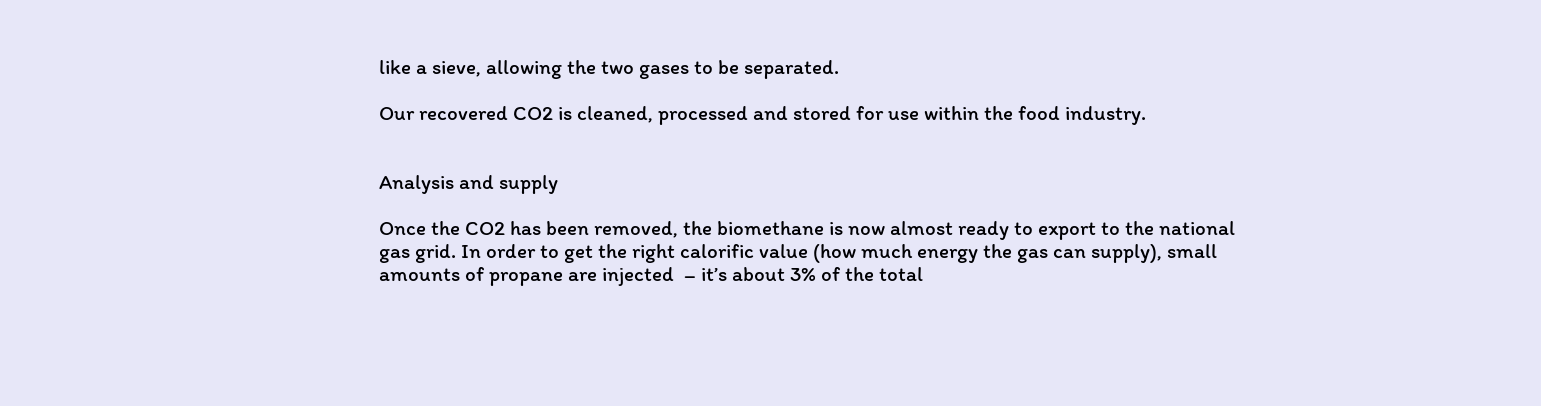like a sieve, allowing the two gases to be separated.

Our recovered CO2 is cleaned, processed and stored for use within the food industry.


Analysis and supply

Once the CO2 has been removed, the biomethane is now almost ready to export to the national gas grid. In order to get the right calorific value (how much energy the gas can supply), small amounts of propane are injected  – it’s about 3% of the total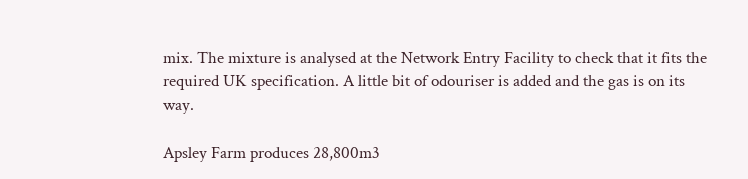mix. The mixture is analysed at the Network Entry Facility to check that it fits the required UK specification. A little bit of odouriser is added and the gas is on its way.

Apsley Farm produces 28,800m3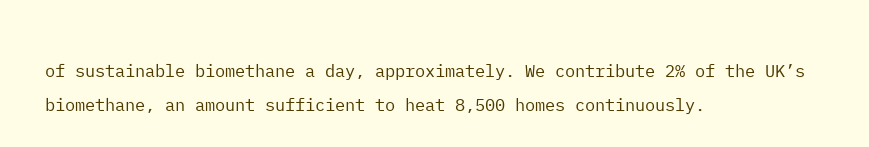of sustainable biomethane a day, approximately. We contribute 2% of the UK’s biomethane, an amount sufficient to heat 8,500 homes continuously.